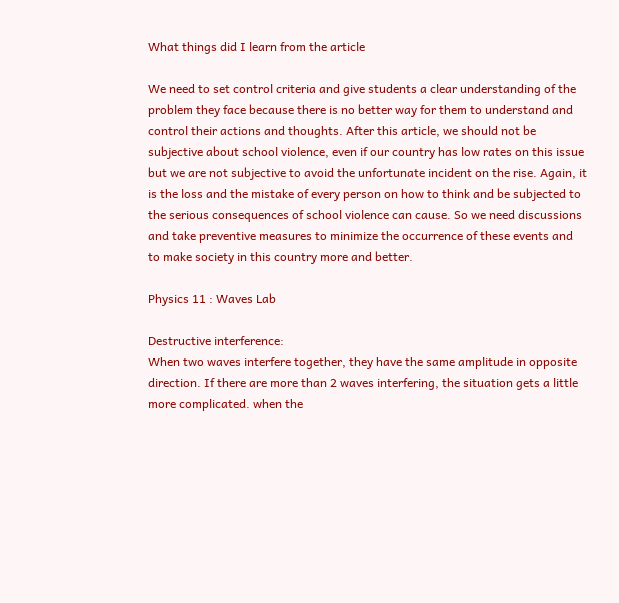What things did I learn from the article

We need to set control criteria and give students a clear understanding of the problem they face because there is no better way for them to understand and control their actions and thoughts. After this article, we should not be subjective about school violence, even if our country has low rates on this issue but we are not subjective to avoid the unfortunate incident on the rise. Again, it is the loss and the mistake of every person on how to think and be subjected to the serious consequences of school violence can cause. So we need discussions and take preventive measures to minimize the occurrence of these events and to make society in this country more and better.

Physics 11 : Waves Lab

Destructive interference:
When two waves interfere together, they have the same amplitude in opposite direction. If there are more than 2 waves interfering, the situation gets a little more complicated. when the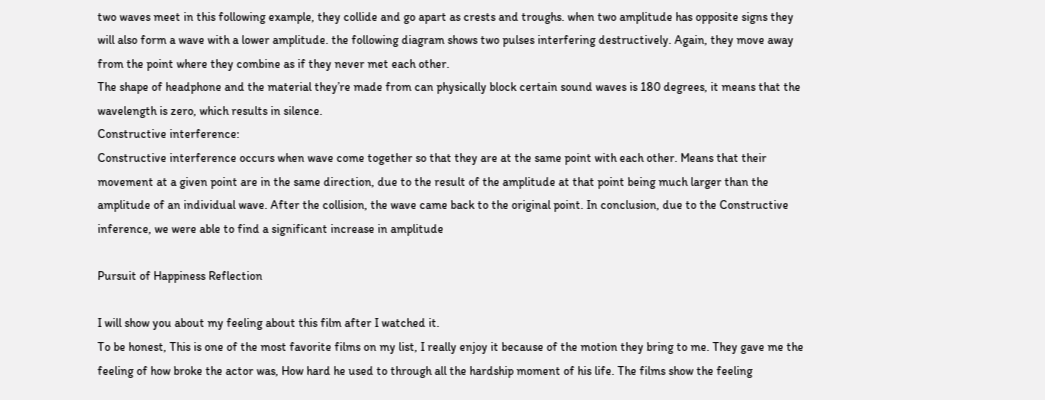two waves meet in this following example, they collide and go apart as crests and troughs. when two amplitude has opposite signs they will also form a wave with a lower amplitude. the following diagram shows two pulses interfering destructively. Again, they move away from the point where they combine as if they never met each other.
The shape of headphone and the material they’re made from can physically block certain sound waves is 180 degrees, it means that the wavelength is zero, which results in silence.
Constructive interference:
Constructive interference occurs when wave come together so that they are at the same point with each other. Means that their movement at a given point are in the same direction, due to the result of the amplitude at that point being much larger than the amplitude of an individual wave. After the collision, the wave came back to the original point. In conclusion, due to the Constructive inference, we were able to find a significant increase in amplitude

Pursuit of Happiness Reflection

I will show you about my feeling about this film after I watched it.
To be honest, This is one of the most favorite films on my list, I really enjoy it because of the motion they bring to me. They gave me the feeling of how broke the actor was, How hard he used to through all the hardship moment of his life. The films show the feeling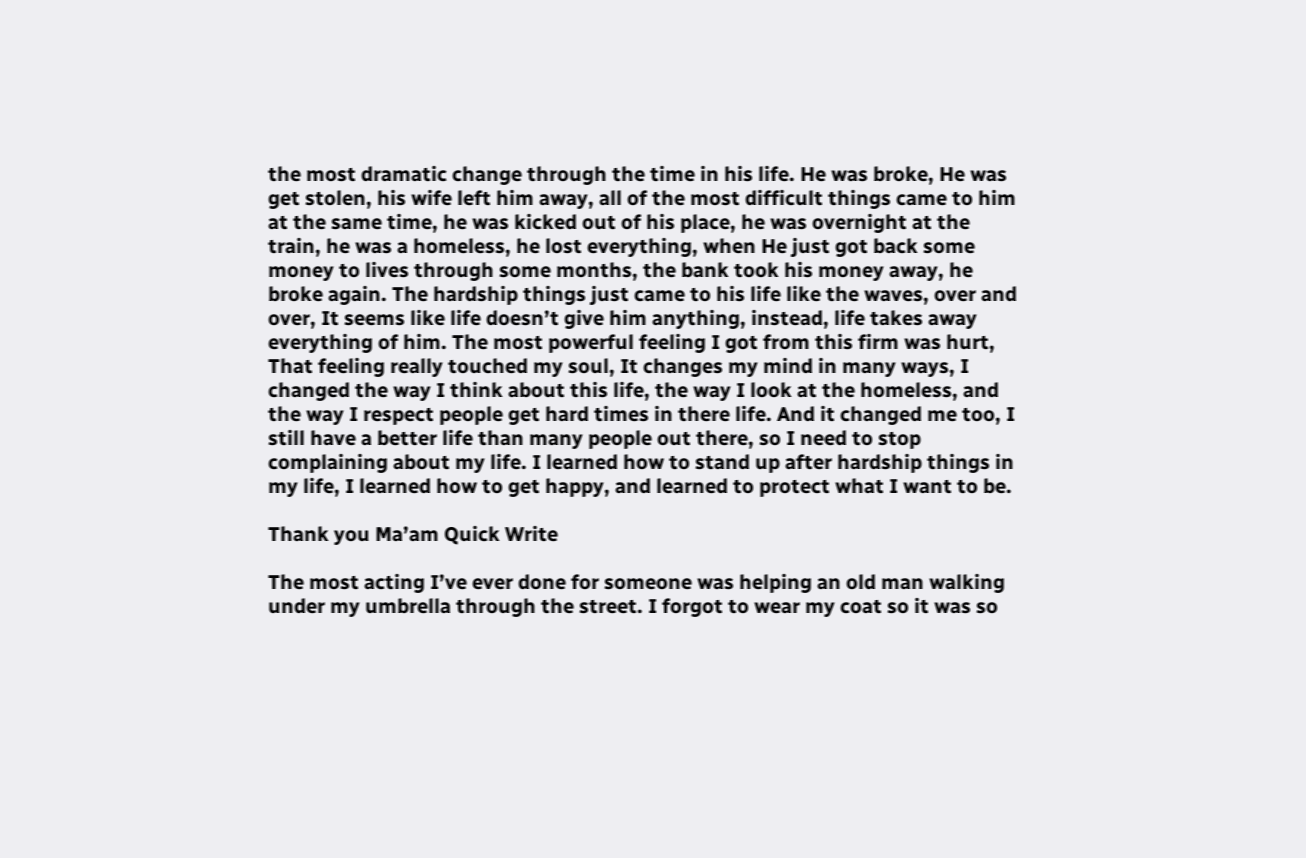the most dramatic change through the time in his life. He was broke, He was get stolen, his wife left him away, all of the most difficult things came to him at the same time, he was kicked out of his place, he was overnight at the train, he was a homeless, he lost everything, when He just got back some money to lives through some months, the bank took his money away, he broke again. The hardship things just came to his life like the waves, over and over, It seems like life doesn’t give him anything, instead, life takes away everything of him. The most powerful feeling I got from this firm was hurt, That feeling really touched my soul, It changes my mind in many ways, I changed the way I think about this life, the way I look at the homeless, and the way I respect people get hard times in there life. And it changed me too, I still have a better life than many people out there, so I need to stop complaining about my life. I learned how to stand up after hardship things in my life, I learned how to get happy, and learned to protect what I want to be.

Thank you Ma’am Quick Write

The most acting I’ve ever done for someone was helping an old man walking under my umbrella through the street. I forgot to wear my coat so it was so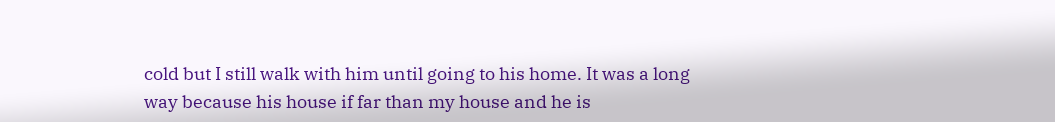cold but I still walk with him until going to his home. It was a long way because his house if far than my house and he is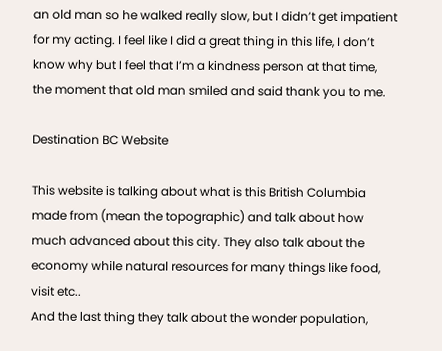an old man so he walked really slow, but I didn’t get impatient for my acting. I feel like I did a great thing in this life, I don’t know why but I feel that I’m a kindness person at that time, the moment that old man smiled and said thank you to me.

Destination BC Website

This website is talking about what is this British Columbia made from (mean the topographic) and talk about how much advanced about this city. They also talk about the economy while natural resources for many things like food, visit etc..
And the last thing they talk about the wonder population,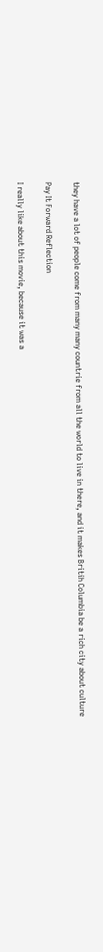they have a lot of people come from many many countríe from all the world to live in there, and it makes Britíh Columbia be a rich city about culture

Pay It Forward Reflection

I really like about this movie, because it was a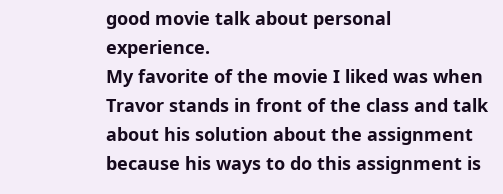good movie talk about personal experience.
My favorite of the movie I liked was when Travor stands in front of the class and talk about his solution about the assignment because his ways to do this assignment is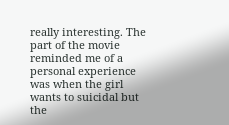really interesting. The part of the movie reminded me of a personal experience was when the girl wants to suicidal but the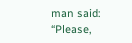man said: “Please,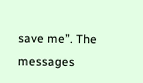save me”. The messages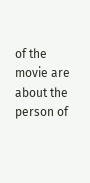of the movie are about the person of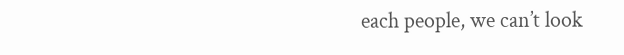each people, we can’t look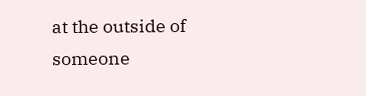at the outside of someone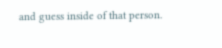and guess inside of that person.